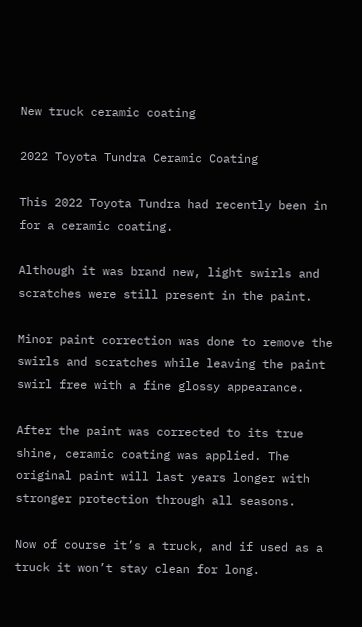New truck ceramic coating

2022 Toyota Tundra Ceramic Coating

This 2022 Toyota Tundra had recently been in for a ceramic coating.

Although it was brand new, light swirls and scratches were still present in the paint.

Minor paint correction was done to remove the swirls and scratches while leaving the paint swirl free with a fine glossy appearance.

After the paint was corrected to its true shine, ceramic coating was applied. The original paint will last years longer with stronger protection through all seasons.

Now of course it’s a truck, and if used as a truck it won’t stay clean for long.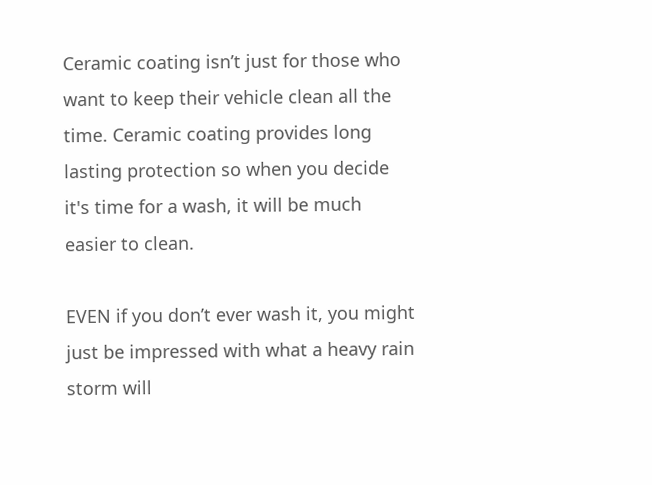Ceramic coating isn’t just for those who want to keep their vehicle clean all the time. Ceramic coating provides long lasting protection so when you decide it's time for a wash, it will be much easier to clean.

EVEN if you don’t ever wash it, you might just be impressed with what a heavy rain storm will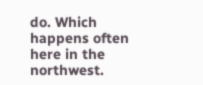do. Which happens often here in the northwest.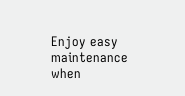Enjoy easy maintenance when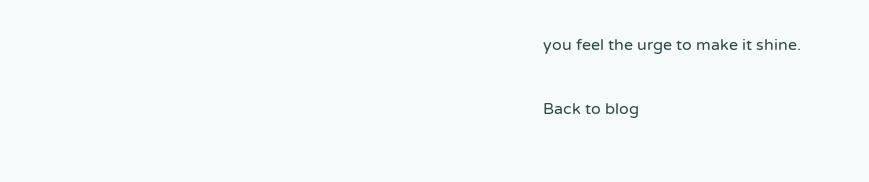you feel the urge to make it shine.

Back to blog